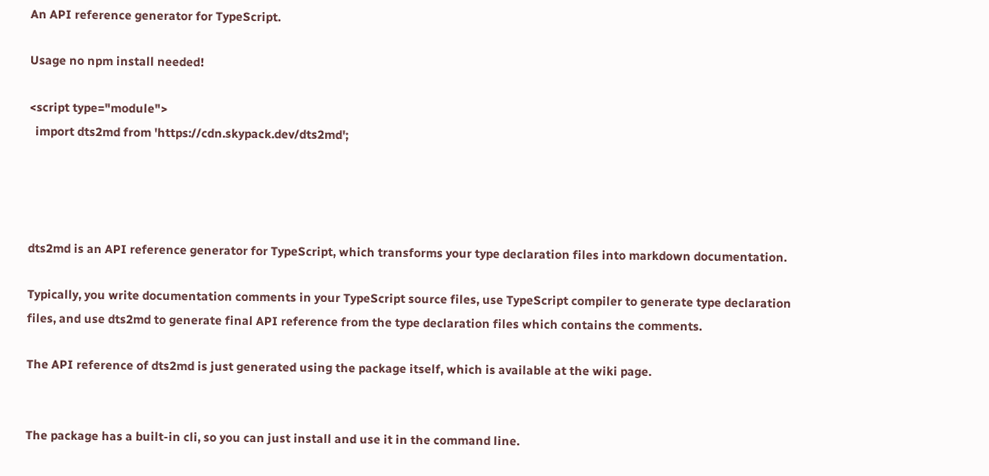An API reference generator for TypeScript.

Usage no npm install needed!

<script type="module">
  import dts2md from 'https://cdn.skypack.dev/dts2md';




dts2md is an API reference generator for TypeScript, which transforms your type declaration files into markdown documentation.

Typically, you write documentation comments in your TypeScript source files, use TypeScript compiler to generate type declaration files, and use dts2md to generate final API reference from the type declaration files which contains the comments.

The API reference of dts2md is just generated using the package itself, which is available at the wiki page.


The package has a built-in cli, so you can just install and use it in the command line.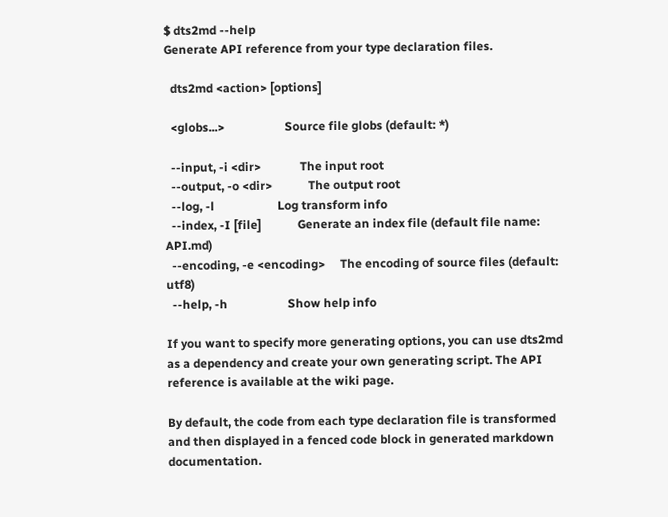$ dts2md --help
Generate API reference from your type declaration files.

  dts2md <action> [options]

  <globs...>                    Source file globs (default: *)

  --input, -i <dir>             The input root
  --output, -o <dir>            The output root
  --log, -l                     Log transform info
  --index, -I [file]            Generate an index file (default file name: API.md)
  --encoding, -e <encoding>     The encoding of source files (default: utf8)
  --help, -h                    Show help info

If you want to specify more generating options, you can use dts2md as a dependency and create your own generating script. The API reference is available at the wiki page.

By default, the code from each type declaration file is transformed and then displayed in a fenced code block in generated markdown documentation.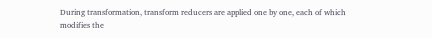During transformation, transform reducers are applied one by one, each of which modifies the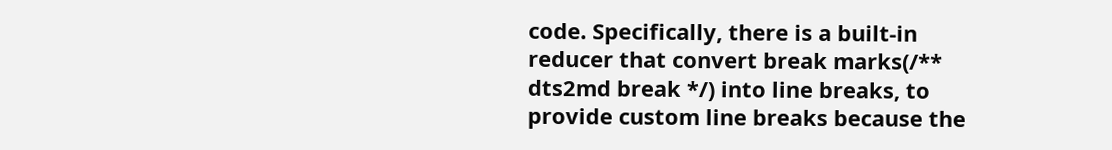code. Specifically, there is a built-in reducer that convert break marks(/** dts2md break */) into line breaks, to provide custom line breaks because the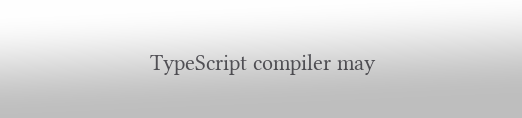TypeScript compiler may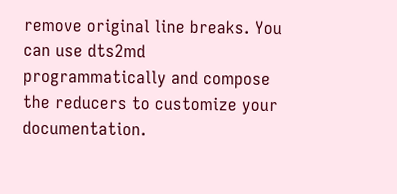remove original line breaks. You can use dts2md programmatically and compose the reducers to customize your documentation.